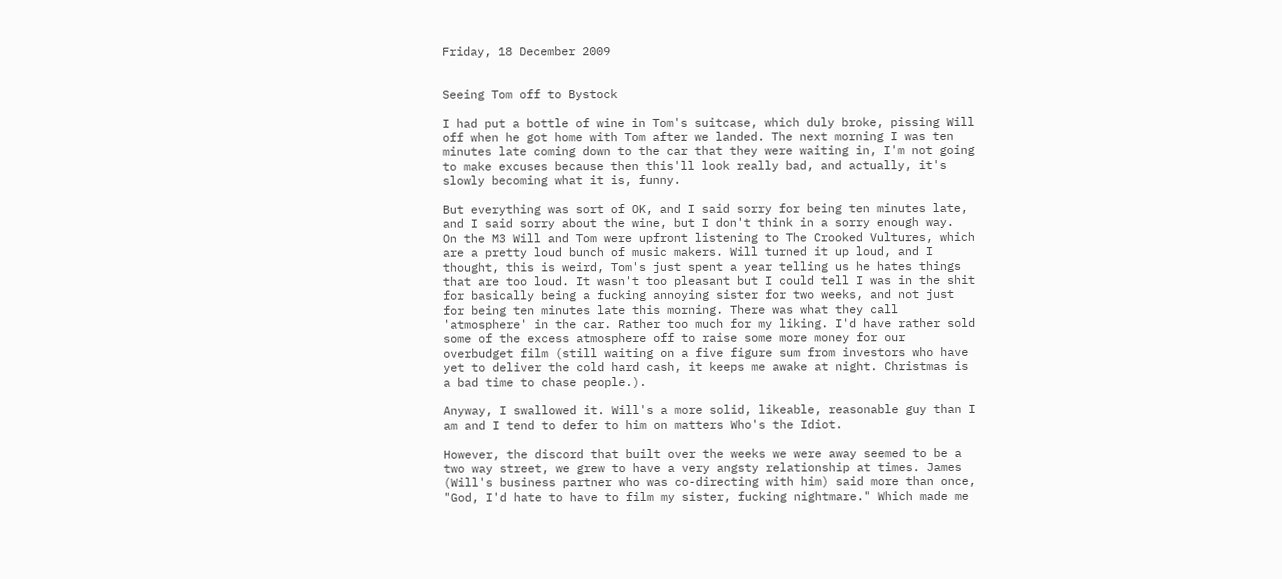Friday, 18 December 2009


Seeing Tom off to Bystock

I had put a bottle of wine in Tom's suitcase, which duly broke, pissing Will off when he got home with Tom after we landed. The next morning I was ten minutes late coming down to the car that they were waiting in, I'm not going to make excuses because then this'll look really bad, and actually, it's slowly becoming what it is, funny.

But everything was sort of OK, and I said sorry for being ten minutes late, and I said sorry about the wine, but I don't think in a sorry enough way.  On the M3 Will and Tom were upfront listening to The Crooked Vultures, which are a pretty loud bunch of music makers. Will turned it up loud, and I thought, this is weird, Tom's just spent a year telling us he hates things that are too loud. It wasn't too pleasant but I could tell I was in the shit for basically being a fucking annoying sister for two weeks, and not just for being ten minutes late this morning. There was what they call 'atmosphere' in the car. Rather too much for my liking. I'd have rather sold some of the excess atmosphere off to raise some more money for our overbudget film (still waiting on a five figure sum from investors who have yet to deliver the cold hard cash, it keeps me awake at night. Christmas is a bad time to chase people.).

Anyway, I swallowed it. Will's a more solid, likeable, reasonable guy than I am and I tend to defer to him on matters Who's the Idiot.

However, the discord that built over the weeks we were away seemed to be a two way street, we grew to have a very angsty relationship at times. James (Will's business partner who was co-directing with him) said more than once, "God, I'd hate to have to film my sister, fucking nightmare." Which made me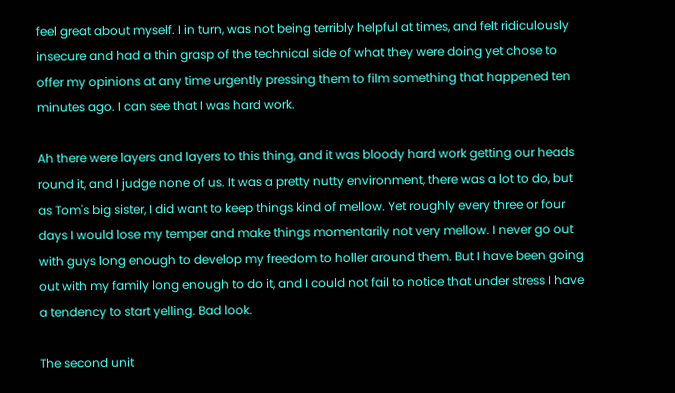feel great about myself. I in turn, was not being terribly helpful at times, and felt ridiculously insecure and had a thin grasp of the technical side of what they were doing yet chose to offer my opinions at any time urgently pressing them to film something that happened ten minutes ago. I can see that I was hard work.

Ah there were layers and layers to this thing, and it was bloody hard work getting our heads round it, and I judge none of us. It was a pretty nutty environment, there was a lot to do, but as Tom's big sister, I did want to keep things kind of mellow. Yet roughly every three or four days I would lose my temper and make things momentarily not very mellow. I never go out with guys long enough to develop my freedom to holler around them. But I have been going out with my family long enough to do it, and I could not fail to notice that under stress I have a tendency to start yelling. Bad look.

The second unit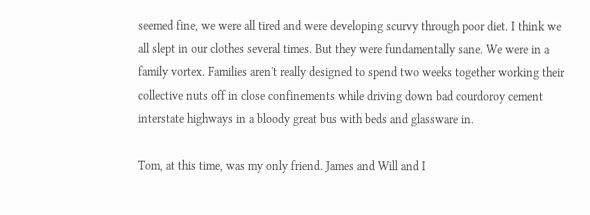seemed fine, we were all tired and were developing scurvy through poor diet. I think we all slept in our clothes several times. But they were fundamentally sane. We were in a family vortex. Families aren't really designed to spend two weeks together working their collective nuts off in close confinements while driving down bad courdoroy cement interstate highways in a bloody great bus with beds and glassware in.

Tom, at this time, was my only friend. James and Will and I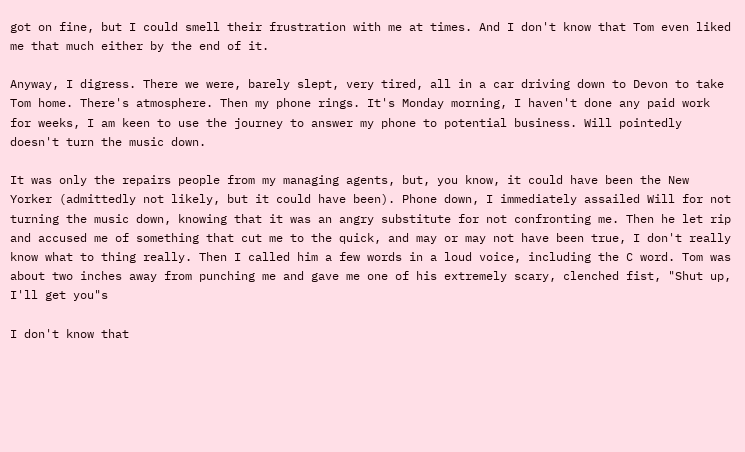got on fine, but I could smell their frustration with me at times. And I don't know that Tom even liked me that much either by the end of it.

Anyway, I digress. There we were, barely slept, very tired, all in a car driving down to Devon to take Tom home. There's atmosphere. Then my phone rings. It's Monday morning, I haven't done any paid work for weeks, I am keen to use the journey to answer my phone to potential business. Will pointedly doesn't turn the music down.

It was only the repairs people from my managing agents, but, you know, it could have been the New Yorker (admittedly not likely, but it could have been). Phone down, I immediately assailed Will for not turning the music down, knowing that it was an angry substitute for not confronting me. Then he let rip and accused me of something that cut me to the quick, and may or may not have been true, I don't really know what to thing really. Then I called him a few words in a loud voice, including the C word. Tom was about two inches away from punching me and gave me one of his extremely scary, clenched fist, "Shut up, I'll get you"s

I don't know that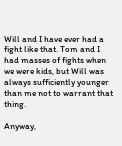Will and I have ever had a fight like that. Tom and I had masses of fights when we were kids, but Will was always sufficiently younger than me not to warrant that thing.

Anyway,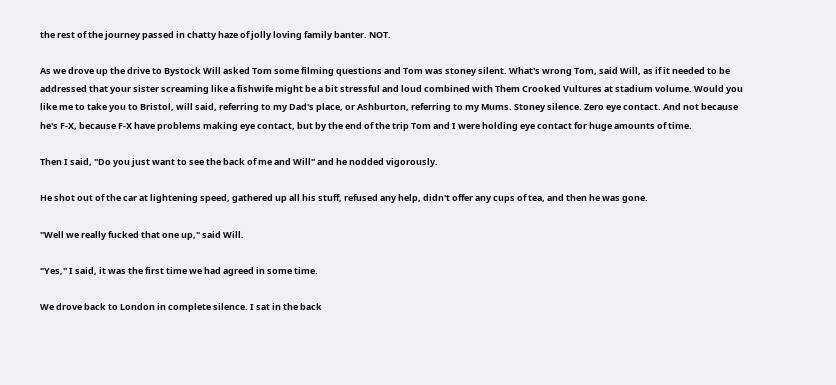the rest of the journey passed in chatty haze of jolly loving family banter. NOT.

As we drove up the drive to Bystock Will asked Tom some filming questions and Tom was stoney silent. What's wrong Tom, said Will, as if it needed to be addressed that your sister screaming like a fishwife might be a bit stressful and loud combined with Them Crooked Vultures at stadium volume. Would you like me to take you to Bristol, will said, referring to my Dad's place, or Ashburton, referring to my Mums. Stoney silence. Zero eye contact. And not because he's F-X, because F-X have problems making eye contact, but by the end of the trip Tom and I were holding eye contact for huge amounts of time.

Then I said, "Do you just want to see the back of me and Will" and he nodded vigorously.

He shot out of the car at lightening speed, gathered up all his stuff, refused any help, didn't offer any cups of tea, and then he was gone.

"Well we really fucked that one up," said Will.

"Yes," I said, it was the first time we had agreed in some time.

We drove back to London in complete silence. I sat in the back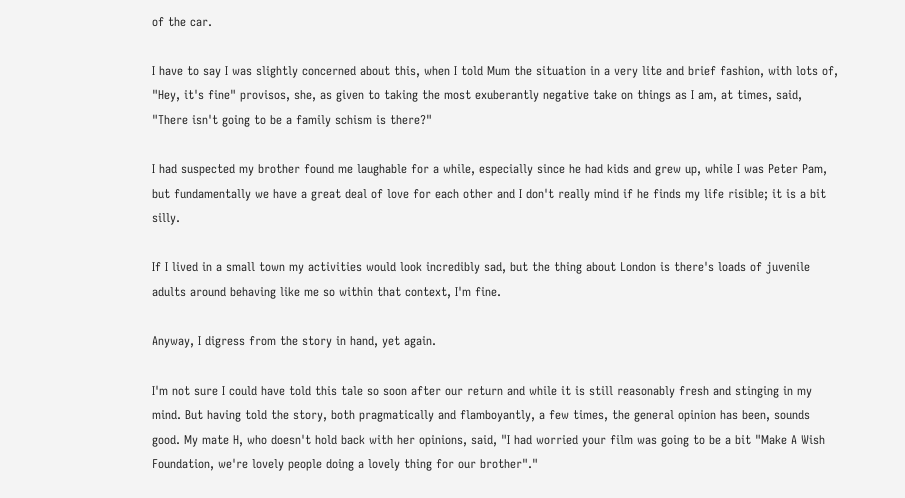of the car.

I have to say I was slightly concerned about this, when I told Mum the situation in a very lite and brief fashion, with lots of, "Hey, it's fine" provisos, she, as given to taking the most exuberantly negative take on things as I am, at times, said, "There isn't going to be a family schism is there?"

I had suspected my brother found me laughable for a while, especially since he had kids and grew up, while I was Peter Pam, but fundamentally we have a great deal of love for each other and I don't really mind if he finds my life risible; it is a bit silly.

If I lived in a small town my activities would look incredibly sad, but the thing about London is there's loads of juvenile adults around behaving like me so within that context, I'm fine.

Anyway, I digress from the story in hand, yet again.

I'm not sure I could have told this tale so soon after our return and while it is still reasonably fresh and stinging in my mind. But having told the story, both pragmatically and flamboyantly, a few times, the general opinion has been, sounds good. My mate H, who doesn't hold back with her opinions, said, "I had worried your film was going to be a bit "Make A Wish Foundation, we're lovely people doing a lovely thing for our brother"."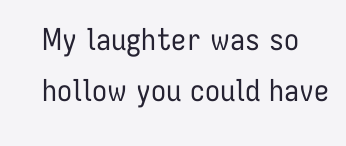My laughter was so hollow you could have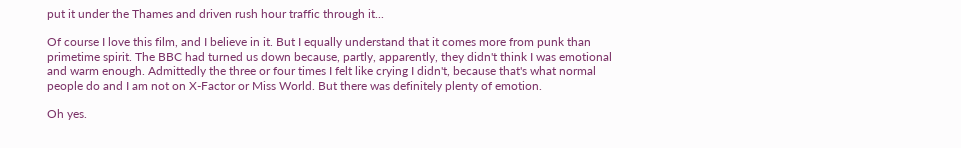put it under the Thames and driven rush hour traffic through it...

Of course I love this film, and I believe in it. But I equally understand that it comes more from punk than primetime spirit. The BBC had turned us down because, partly, apparently, they didn't think I was emotional and warm enough. Admittedly the three or four times I felt like crying I didn't, because that's what normal people do and I am not on X-Factor or Miss World. But there was definitely plenty of emotion.

Oh yes.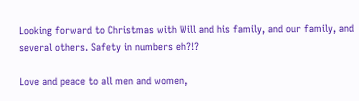Looking forward to Christmas with Will and his family, and our family, and several others. Safety in numbers eh?!?

Love and peace to all men and women,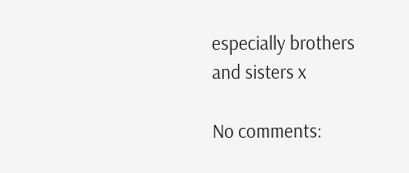especially brothers and sisters x

No comments: